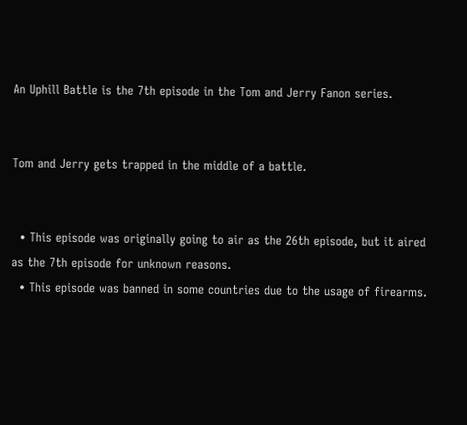An Uphill Battle is the 7th episode in the Tom and Jerry Fanon series.


Tom and Jerry gets trapped in the middle of a battle.


  • This episode was originally going to air as the 26th episode, but it aired as the 7th episode for unknown reasons.
  • This episode was banned in some countries due to the usage of firearms.